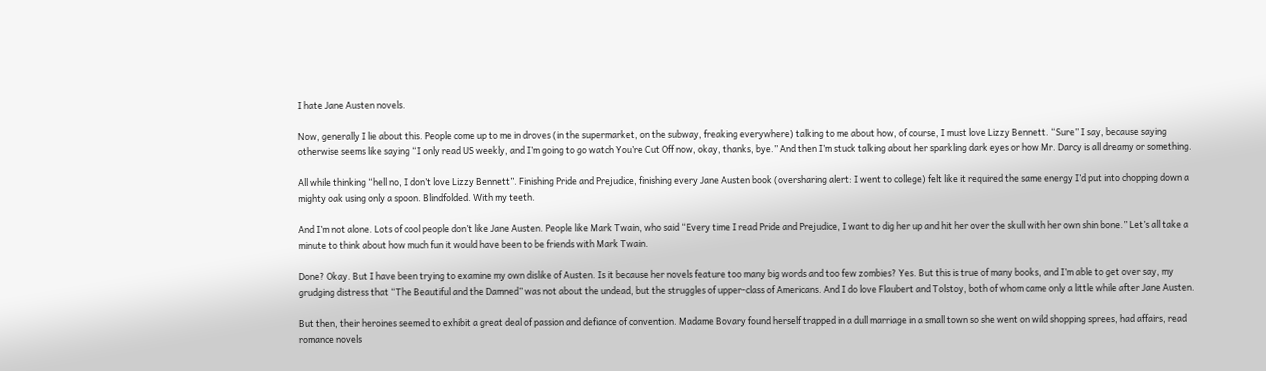I hate Jane Austen novels.

Now, generally I lie about this. People come up to me in droves (in the supermarket, on the subway, freaking everywhere) talking to me about how, of course, I must love Lizzy Bennett. “Sure” I say, because saying otherwise seems like saying “I only read US weekly, and I’m going to go watch You’re Cut Off now, okay, thanks, bye.” And then I’m stuck talking about her sparkling dark eyes or how Mr. Darcy is all dreamy or something.

All while thinking “hell no, I don’t love Lizzy Bennett”. Finishing Pride and Prejudice, finishing every Jane Austen book (oversharing alert: I went to college) felt like it required the same energy I’d put into chopping down a mighty oak using only a spoon. Blindfolded. With my teeth.

And I’m not alone. Lots of cool people don’t like Jane Austen. People like Mark Twain, who said “Every time I read Pride and Prejudice, I want to dig her up and hit her over the skull with her own shin bone.” Let’s all take a minute to think about how much fun it would have been to be friends with Mark Twain.

Done? Okay. But I have been trying to examine my own dislike of Austen. Is it because her novels feature too many big words and too few zombies? Yes. But this is true of many books, and I’m able to get over say, my grudging distress that “The Beautiful and the Damned” was not about the undead, but the struggles of upper-class of Americans. And I do love Flaubert and Tolstoy, both of whom came only a little while after Jane Austen.

But then, their heroines seemed to exhibit a great deal of passion and defiance of convention. Madame Bovary found herself trapped in a dull marriage in a small town so she went on wild shopping sprees, had affairs, read romance novels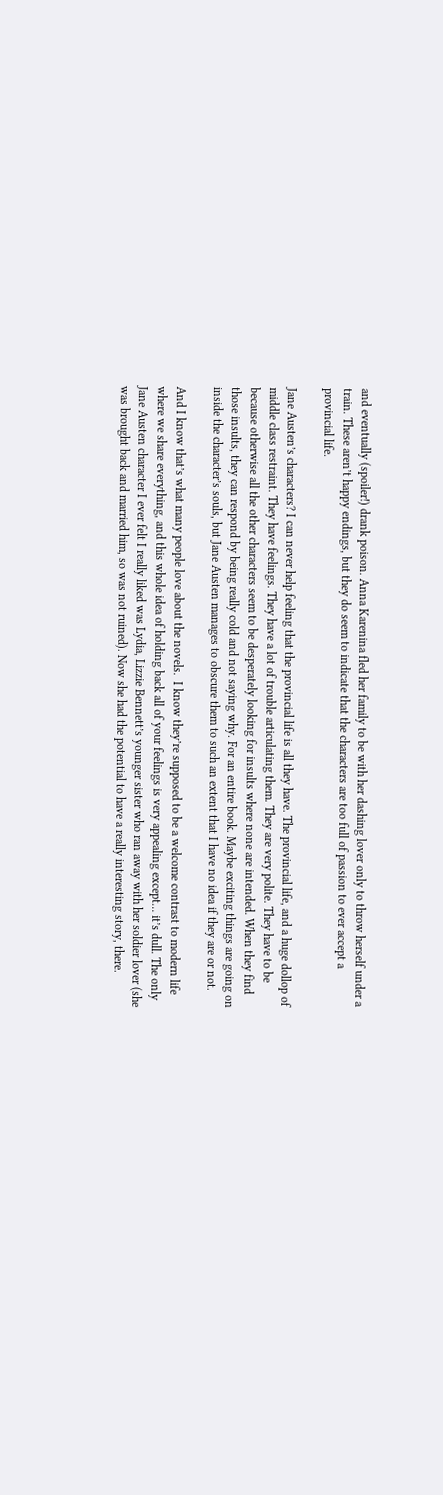and eventually (spoiler!) drank poison. Anna Karenina fled her family to be with her dashing lover only to throw herself under a train. These aren’t happy endings, but they do seem to indicate that the characters are too full of passion to ever accept a provincial life.

Jane Austen’s characters? I can never help feeling that the provincial life is all they have. The provincial life, and a huge dollop of middle class restraint. They have feelings. They have a lot of trouble articulating them. They are very polite. They have to be because otherwise all the other characters seem to be desperately looking for insults where none are intended. When they find those insults, they can respond by being really cold and not saying why. For an entire book. Maybe exciting things are going on inside the character’s souls, but Jane Austen manages to obscure them to such an extent that I have no idea if they are or not.

And I know that’s what many people love about the novels.  I know they’re supposed to be a welcome contrast to modern life where we share everything, and this whole idea of holding back all of your feelings is very appealing except… it’s dull. The only Jane Austen character I ever felt I really liked was Lydia, Lizzie Bennett’s younger sister who ran away with her soldier lover (she was brought back and married him, so was not ruined). Now she had the potential to have a really interesting story, there.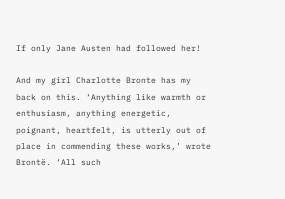If only Jane Austen had followed her!

And my girl Charlotte Bronte has my back on this. ‘Anything like warmth or enthusiasm, anything energetic, poignant, heartfelt, is utterly out of place in commending these works,’ wrote Brontë. ‘All such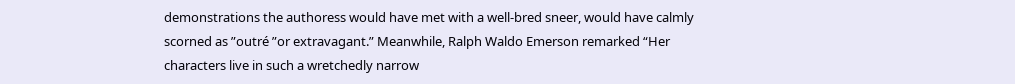demonstrations the authoress would have met with a well-bred sneer, would have calmly scorned as ”outré ”or extravagant.” Meanwhile, Ralph Waldo Emerson remarked “Her characters live in such a wretchedly narrow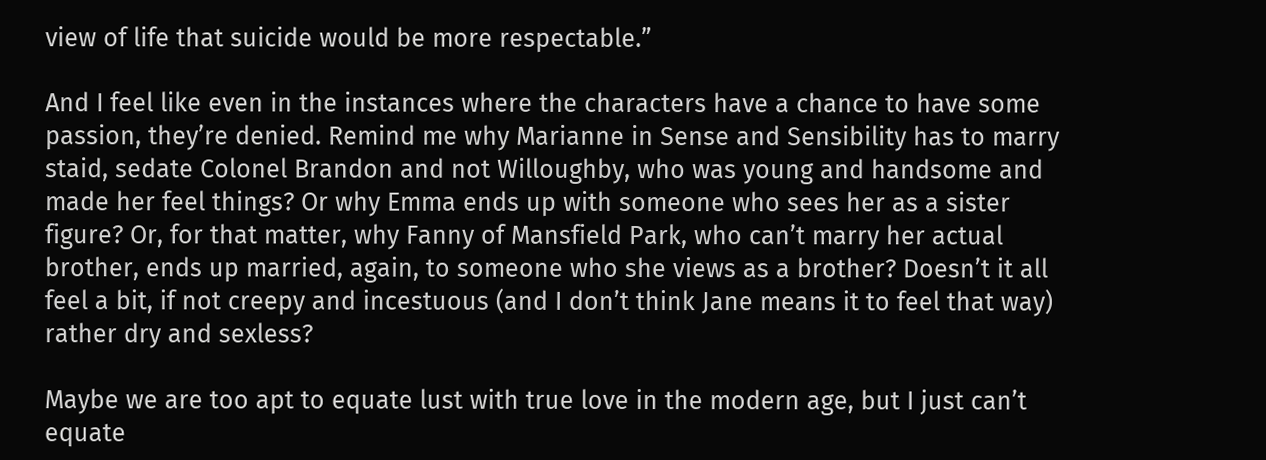view of life that suicide would be more respectable.”

And I feel like even in the instances where the characters have a chance to have some passion, they’re denied. Remind me why Marianne in Sense and Sensibility has to marry staid, sedate Colonel Brandon and not Willoughby, who was young and handsome and made her feel things? Or why Emma ends up with someone who sees her as a sister figure? Or, for that matter, why Fanny of Mansfield Park, who can’t marry her actual brother, ends up married, again, to someone who she views as a brother? Doesn’t it all feel a bit, if not creepy and incestuous (and I don’t think Jane means it to feel that way) rather dry and sexless?

Maybe we are too apt to equate lust with true love in the modern age, but I just can’t equate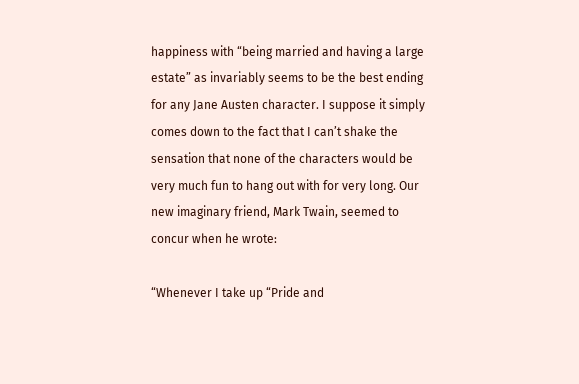happiness with “being married and having a large estate” as invariably seems to be the best ending for any Jane Austen character. I suppose it simply comes down to the fact that I can’t shake the sensation that none of the characters would be very much fun to hang out with for very long. Our new imaginary friend, Mark Twain, seemed to concur when he wrote:

“Whenever I take up “Pride and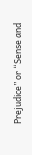Prejudice” or “Sense and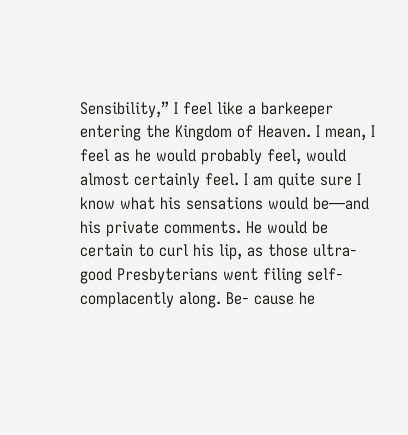Sensibility,” I feel like a barkeeper entering the Kingdom of Heaven. I mean, I feel as he would probably feel, would almost certainly feel. I am quite sure I know what his sensations would be—and his private comments. He would be certain to curl his lip, as those ultra-good Presbyterians went filing self-complacently along. Be- cause he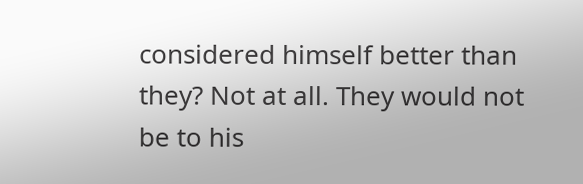considered himself better than they? Not at all. They would not be to his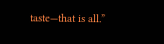taste—that is all.”